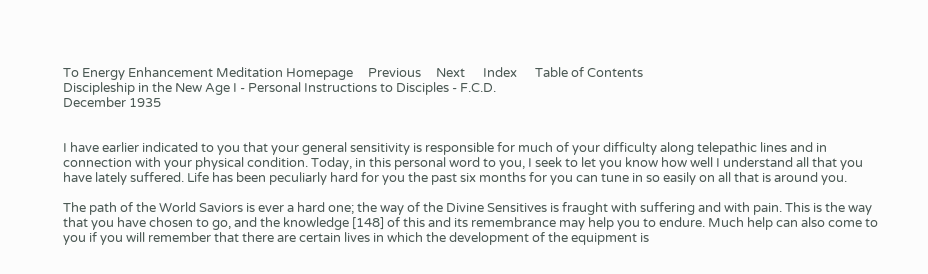To Energy Enhancement Meditation Homepage     Previous     Next      Index      Table of Contents
Discipleship in the New Age I - Personal Instructions to Disciples - F.C.D.
December 1935


I have earlier indicated to you that your general sensitivity is responsible for much of your difficulty along telepathic lines and in connection with your physical condition. Today, in this personal word to you, I seek to let you know how well I understand all that you have lately suffered. Life has been peculiarly hard for you the past six months for you can tune in so easily on all that is around you.

The path of the World Saviors is ever a hard one; the way of the Divine Sensitives is fraught with suffering and with pain. This is the way that you have chosen to go, and the knowledge [148] of this and its remembrance may help you to endure. Much help can also come to you if you will remember that there are certain lives in which the development of the equipment is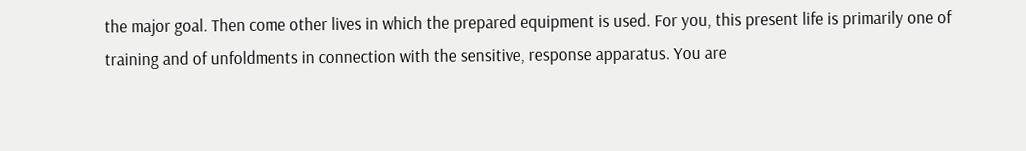the major goal. Then come other lives in which the prepared equipment is used. For you, this present life is primarily one of training and of unfoldments in connection with the sensitive, response apparatus. You are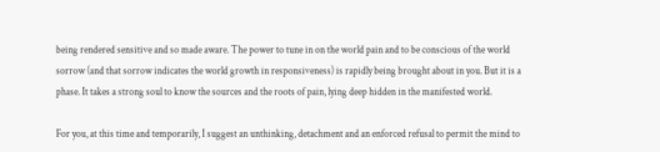being rendered sensitive and so made aware. The power to tune in on the world pain and to be conscious of the world sorrow (and that sorrow indicates the world growth in responsiveness) is rapidly being brought about in you. But it is a phase. It takes a strong soul to know the sources and the roots of pain, lying deep hidden in the manifested world.

For you, at this time and temporarily, I suggest an unthinking, detachment and an enforced refusal to permit the mind to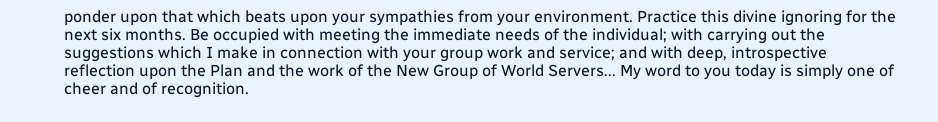ponder upon that which beats upon your sympathies from your environment. Practice this divine ignoring for the next six months. Be occupied with meeting the immediate needs of the individual; with carrying out the suggestions which I make in connection with your group work and service; and with deep, introspective reflection upon the Plan and the work of the New Group of World Servers... My word to you today is simply one of cheer and of recognition.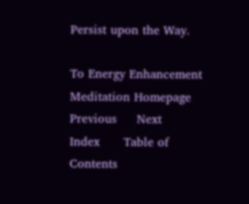Persist upon the Way.

To Energy Enhancement Meditation Homepage     Previous     Next      Index      Table of Contents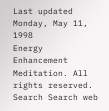Last updated Monday, May 11, 1998           Energy Enhancement Meditation. All rights reserved.
Search Search web